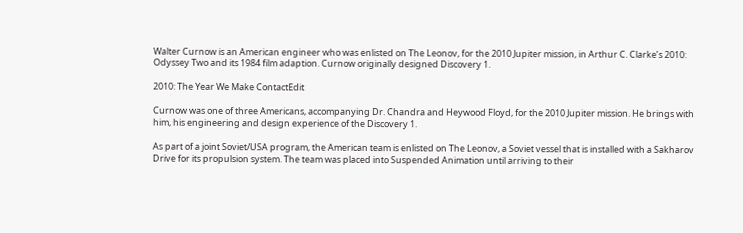Walter Curnow is an American engineer who was enlisted on The Leonov, for the 2010 Jupiter mission, in Arthur C. Clarke’s 2010: Odyssey Two and its 1984 film adaption. Curnow originally designed Discovery 1.

2010: The Year We Make ContactEdit

Curnow was one of three Americans, accompanying Dr. Chandra and Heywood Floyd, for the 2010 Jupiter mission. He brings with him, his engineering and design experience of the Discovery 1.

As part of a joint Soviet/USA program, the American team is enlisted on The Leonov, a Soviet vessel that is installed with a Sakharov Drive for its propulsion system. The team was placed into Suspended Animation until arriving to their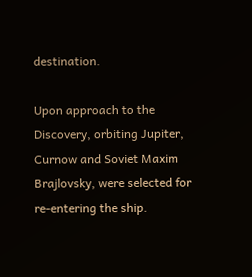destination.

Upon approach to the Discovery, orbiting Jupiter, Curnow and Soviet Maxim Brajlovsky, were selected for re-entering the ship.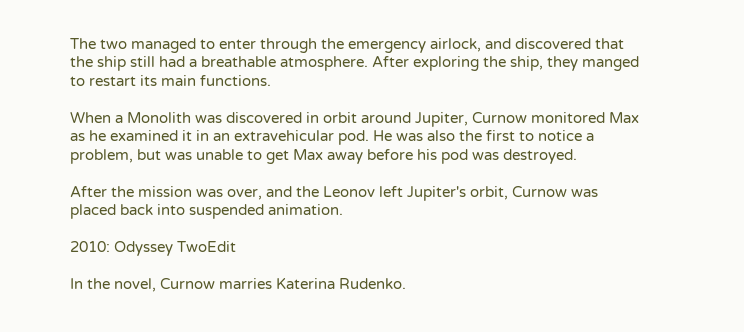The two managed to enter through the emergency airlock, and discovered that the ship still had a breathable atmosphere. After exploring the ship, they manged to restart its main functions.

When a Monolith was discovered in orbit around Jupiter, Curnow monitored Max as he examined it in an extravehicular pod. He was also the first to notice a problem, but was unable to get Max away before his pod was destroyed.

After the mission was over, and the Leonov left Jupiter's orbit, Curnow was placed back into suspended animation.

2010: Odyssey TwoEdit

In the novel, Curnow marries Katerina Rudenko.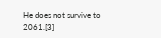He does not survive to 2061.[3]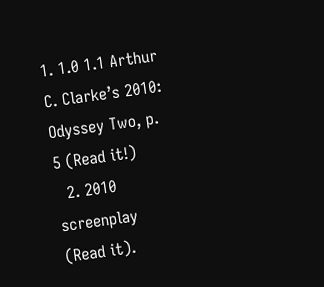1. 1.0 1.1 Arthur C. Clarke’s 2010: Odyssey Two, p. 5 (Read it!)
  2. 2010 screenplay (Read it).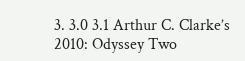3. 3.0 3.1 Arthur C. Clarke’s 2010: Odyssey Two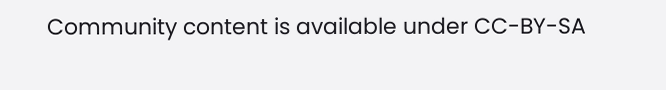Community content is available under CC-BY-SA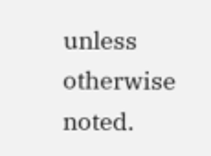unless otherwise noted.